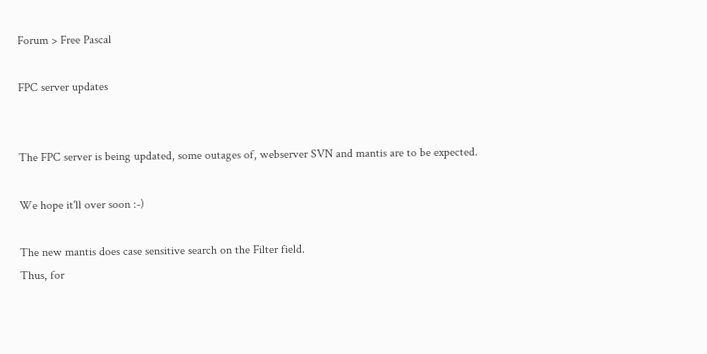Forum > Free Pascal

FPC server updates


The FPC server is being updated, some outages of, webserver SVN and mantis are to be expected.

We hope it'll over soon :-)

The new mantis does case sensitive search on the Filter field.
Thus, for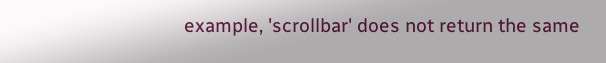example, 'scrollbar' does not return the same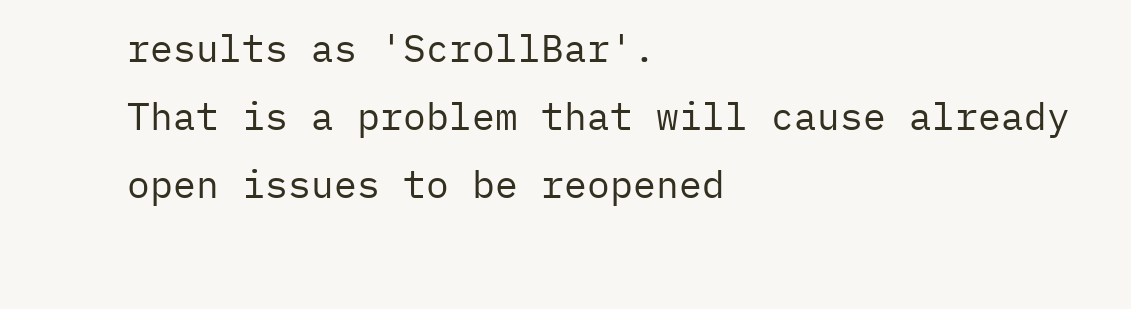results as 'ScrollBar'.
That is a problem that will cause already open issues to be reopened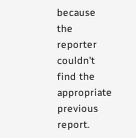because the reporter couldn't find the appropriate previous report.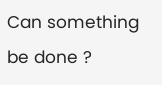Can something be done ?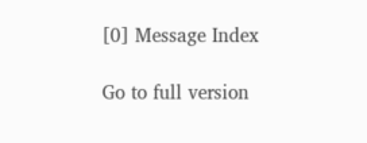[0] Message Index

Go to full version